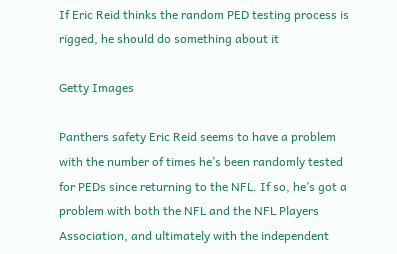If Eric Reid thinks the random PED testing process is rigged, he should do something about it

Getty Images

Panthers safety Eric Reid seems to have a problem with the number of times he’s been randomly tested for PEDs since returning to the NFL. If so, he’s got a problem with both the NFL and the NFL Players Association, and ultimately with the independent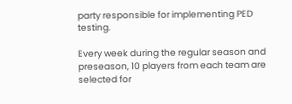party responsible for implementing PED testing.

Every week during the regular season and preseason, 10 players from each team are selected for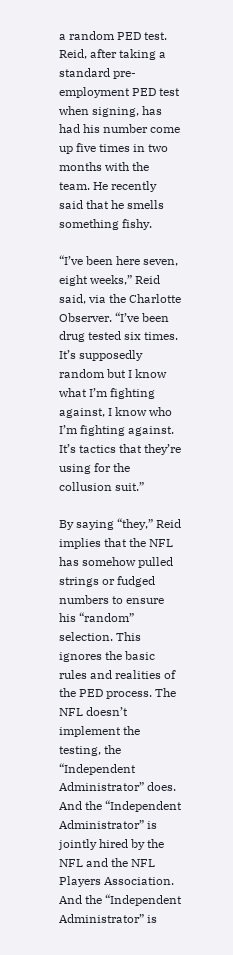a random PED test. Reid, after taking a standard pre-employment PED test when signing, has had his number come up five times in two months with the team. He recently said that he smells something fishy.

“I’ve been here seven, eight weeks,” Reid said, via the Charlotte Observer. “I’ve been drug tested six times. It’s supposedly random but I know what I’m fighting against, I know who I’m fighting against. It’s tactics that they’re using for the collusion suit.”

By saying “they,” Reid implies that the NFL has somehow pulled strings or fudged numbers to ensure his “random” selection. This ignores the basic rules and realities of the PED process. The NFL doesn’t implement the testing, the “Independent Administrator” does. And the “Independent Administrator” is jointly hired by the NFL and the NFL Players Association. And the “Independent Administrator” is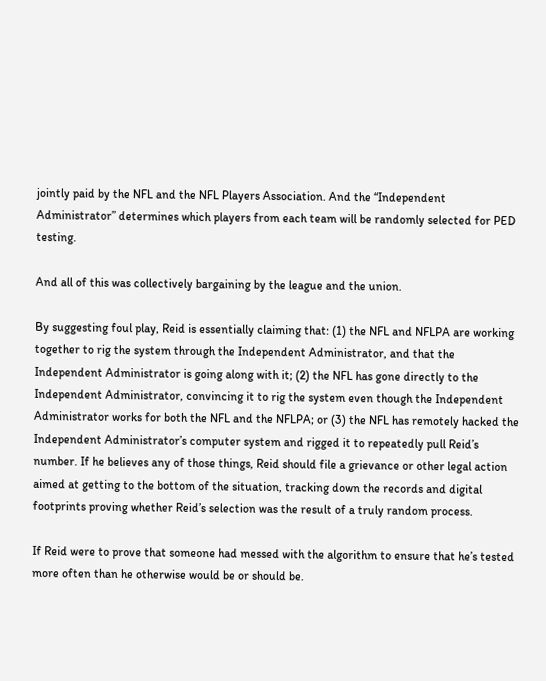jointly paid by the NFL and the NFL Players Association. And the “Independent Administrator” determines which players from each team will be randomly selected for PED testing.

And all of this was collectively bargaining by the league and the union.

By suggesting foul play, Reid is essentially claiming that: (1) the NFL and NFLPA are working together to rig the system through the Independent Administrator, and that the Independent Administrator is going along with it; (2) the NFL has gone directly to the Independent Administrator, convincing it to rig the system even though the Independent Administrator works for both the NFL and the NFLPA; or (3) the NFL has remotely hacked the Independent Administrator’s computer system and rigged it to repeatedly pull Reid’s number. If he believes any of those things, Reid should file a grievance or other legal action aimed at getting to the bottom of the situation, tracking down the records and digital footprints proving whether Reid’s selection was the result of a truly random process.

If Reid were to prove that someone had messed with the algorithm to ensure that he’s tested more often than he otherwise would be or should be.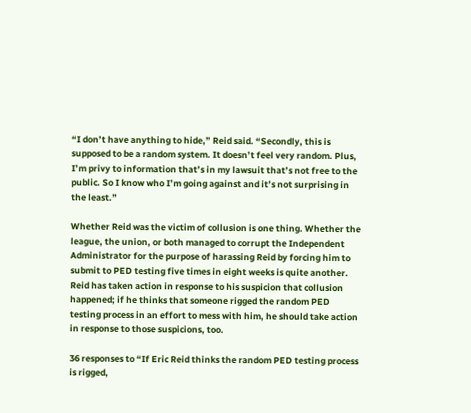“I don’t have anything to hide,” Reid said. “Secondly, this is supposed to be a random system. It doesn’t feel very random. Plus, I’m privy to information that’s in my lawsuit that’s not free to the public. So I know who I’m going against and it’s not surprising in the least.”

Whether Reid was the victim of collusion is one thing. Whether the league, the union, or both managed to corrupt the Independent Administrator for the purpose of harassing Reid by forcing him to submit to PED testing five times in eight weeks is quite another. Reid has taken action in response to his suspicion that collusion happened; if he thinks that someone rigged the random PED testing process in an effort to mess with him, he should take action in response to those suspicions, too.

36 responses to “If Eric Reid thinks the random PED testing process is rigged,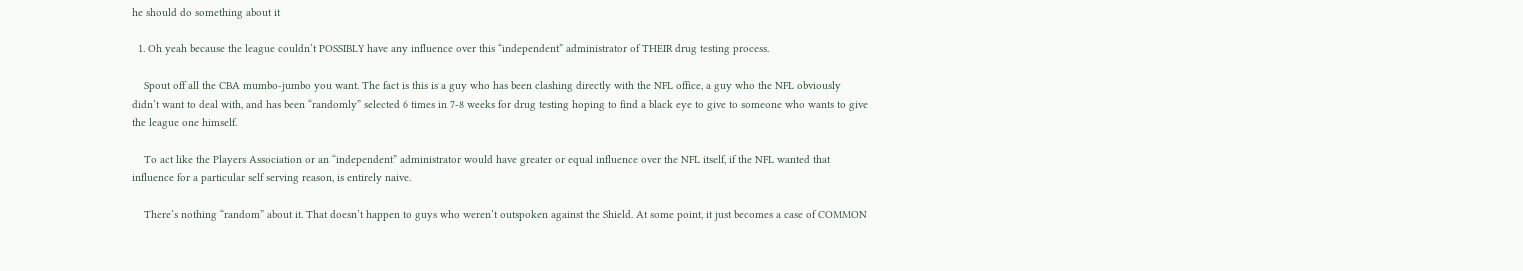he should do something about it

  1. Oh yeah because the league couldn’t POSSIBLY have any influence over this “independent” administrator of THEIR drug testing process.

    Spout off all the CBA mumbo-jumbo you want. The fact is this is a guy who has been clashing directly with the NFL office, a guy who the NFL obviously didn’t want to deal with, and has been “randomly” selected 6 times in 7-8 weeks for drug testing hoping to find a black eye to give to someone who wants to give the league one himself.

    To act like the Players Association or an “independent” administrator would have greater or equal influence over the NFL itself, if the NFL wanted that influence for a particular self serving reason, is entirely naive.

    There’s nothing “random” about it. That doesn’t happen to guys who weren’t outspoken against the Shield. At some point, it just becomes a case of COMMON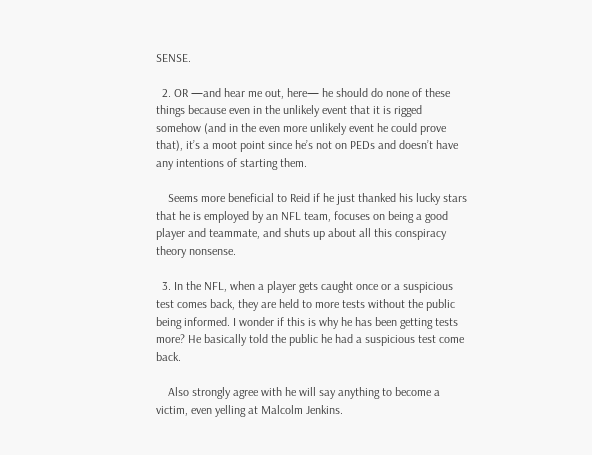SENSE.

  2. OR —and hear me out, here— he should do none of these things because even in the unlikely event that it is rigged somehow (and in the even more unlikely event he could prove that), it’s a moot point since he’s not on PEDs and doesn’t have any intentions of starting them.

    Seems more beneficial to Reid if he just thanked his lucky stars that he is employed by an NFL team, focuses on being a good player and teammate, and shuts up about all this conspiracy theory nonsense.

  3. In the NFL, when a player gets caught once or a suspicious test comes back, they are held to more tests without the public being informed. I wonder if this is why he has been getting tests more? He basically told the public he had a suspicious test come back.

    Also strongly agree with he will say anything to become a victim, even yelling at Malcolm Jenkins.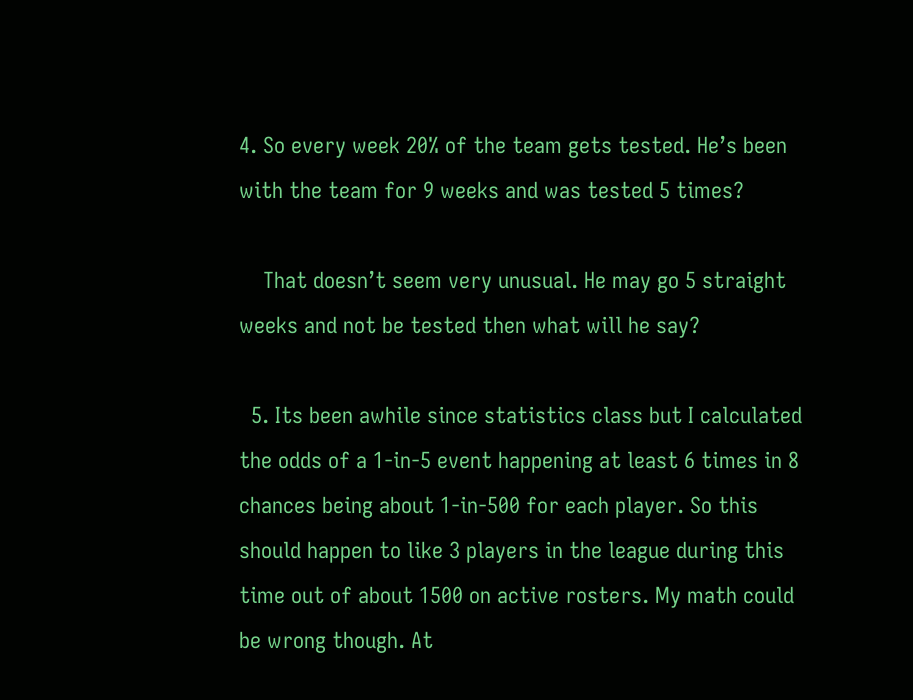4. So every week 20% of the team gets tested. He’s been with the team for 9 weeks and was tested 5 times?

    That doesn’t seem very unusual. He may go 5 straight weeks and not be tested then what will he say?

  5. Its been awhile since statistics class but I calculated the odds of a 1-in-5 event happening at least 6 times in 8 chances being about 1-in-500 for each player. So this should happen to like 3 players in the league during this time out of about 1500 on active rosters. My math could be wrong though. At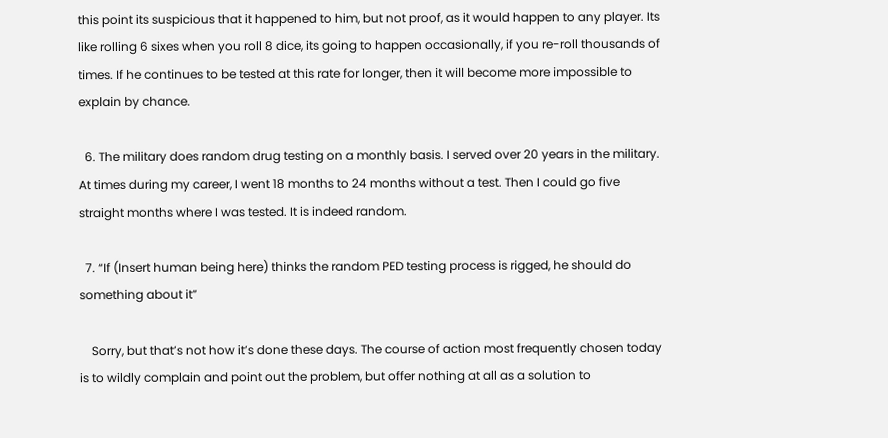this point its suspicious that it happened to him, but not proof, as it would happen to any player. Its like rolling 6 sixes when you roll 8 dice, its going to happen occasionally, if you re-roll thousands of times. If he continues to be tested at this rate for longer, then it will become more impossible to explain by chance.

  6. The military does random drug testing on a monthly basis. I served over 20 years in the military. At times during my career, I went 18 months to 24 months without a test. Then I could go five straight months where I was tested. It is indeed random.

  7. “If (Insert human being here) thinks the random PED testing process is rigged, he should do something about it”

    Sorry, but that’s not how it’s done these days. The course of action most frequently chosen today is to wildly complain and point out the problem, but offer nothing at all as a solution to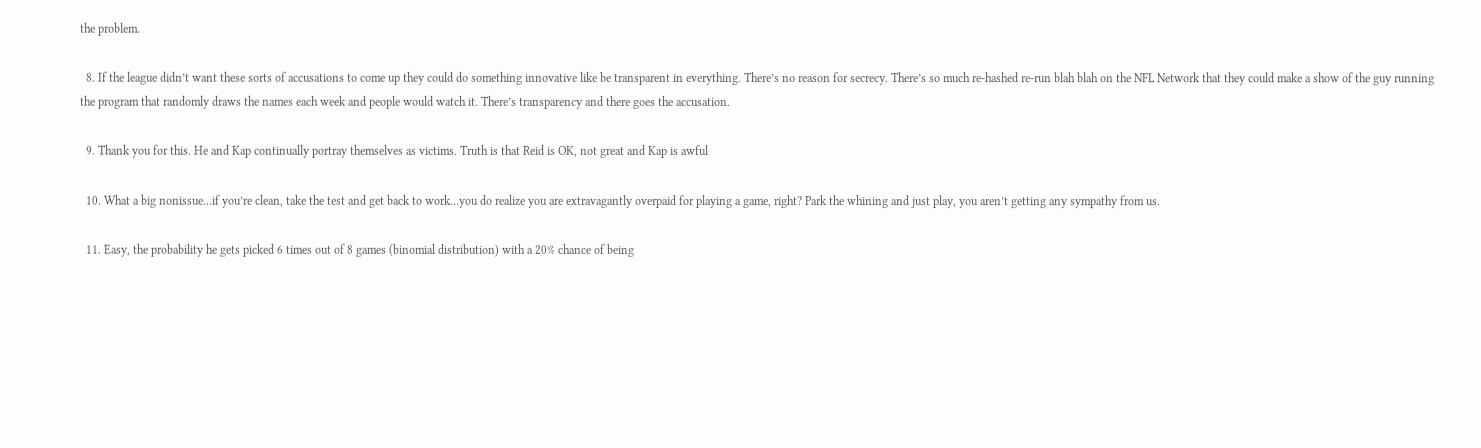the problem.

  8. If the league didn’t want these sorts of accusations to come up they could do something innovative like be transparent in everything. There’s no reason for secrecy. There’s so much re-hashed re-run blah blah on the NFL Network that they could make a show of the guy running the program that randomly draws the names each week and people would watch it. There’s transparency and there goes the accusation.

  9. Thank you for this. He and Kap continually portray themselves as victims. Truth is that Reid is OK, not great and Kap is awful

  10. What a big nonissue…if you’re clean, take the test and get back to work…you do realize you are extravagantly overpaid for playing a game, right? Park the whining and just play, you aren’t getting any sympathy from us.

  11. Easy, the probability he gets picked 6 times out of 8 games (binomial distribution) with a 20% chance of being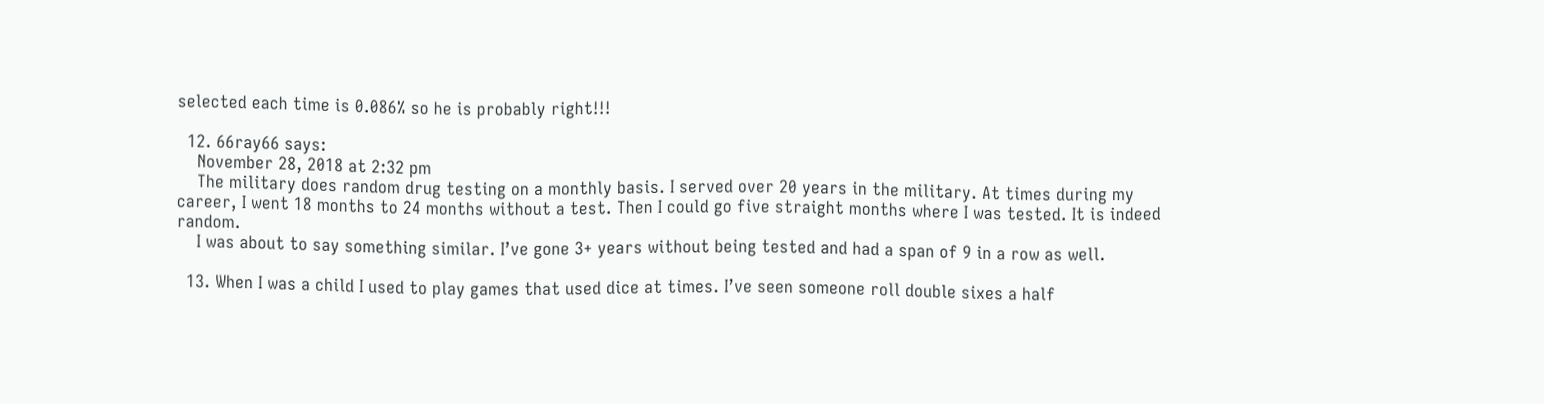selected each time is 0.086% so he is probably right!!!

  12. 66ray66 says:
    November 28, 2018 at 2:32 pm
    The military does random drug testing on a monthly basis. I served over 20 years in the military. At times during my career, I went 18 months to 24 months without a test. Then I could go five straight months where I was tested. It is indeed random.
    I was about to say something similar. I’ve gone 3+ years without being tested and had a span of 9 in a row as well.

  13. When I was a child I used to play games that used dice at times. I’ve seen someone roll double sixes a half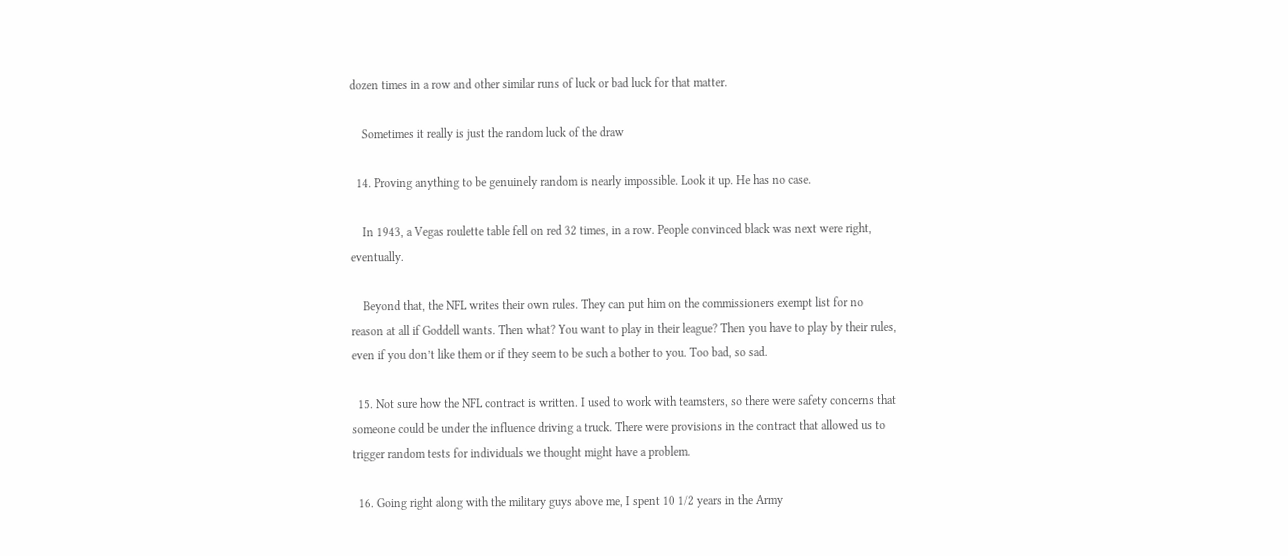dozen times in a row and other similar runs of luck or bad luck for that matter.

    Sometimes it really is just the random luck of the draw

  14. Proving anything to be genuinely random is nearly impossible. Look it up. He has no case.

    In 1943, a Vegas roulette table fell on red 32 times, in a row. People convinced black was next were right, eventually.

    Beyond that, the NFL writes their own rules. They can put him on the commissioners exempt list for no reason at all if Goddell wants. Then what? You want to play in their league? Then you have to play by their rules, even if you don’t like them or if they seem to be such a bother to you. Too bad, so sad.

  15. Not sure how the NFL contract is written. I used to work with teamsters, so there were safety concerns that someone could be under the influence driving a truck. There were provisions in the contract that allowed us to trigger random tests for individuals we thought might have a problem.

  16. Going right along with the military guys above me, I spent 10 1/2 years in the Army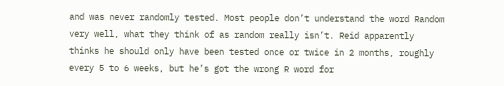and was never randomly tested. Most people don’t understand the word Random very well, what they think of as random really isn’t. Reid apparently thinks he should only have been tested once or twice in 2 months, roughly every 5 to 6 weeks, but he’s got the wrong R word for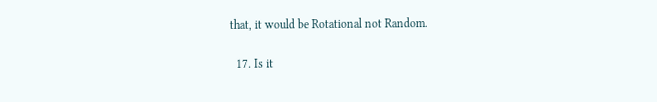that, it would be Rotational not Random.

  17. Is it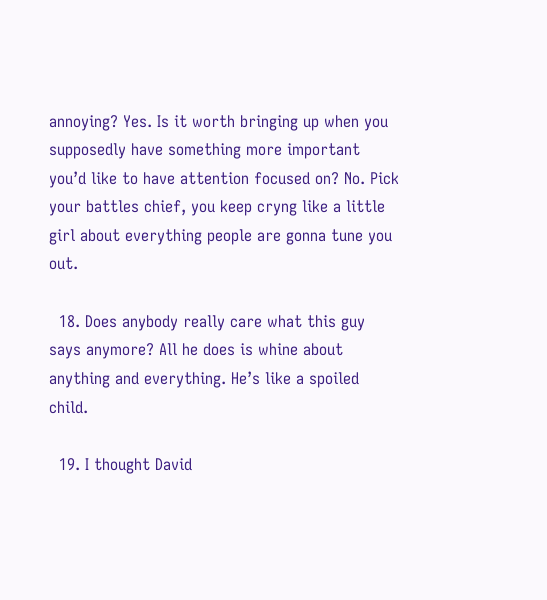annoying? Yes. Is it worth bringing up when you supposedly have something more important you’d like to have attention focused on? No. Pick your battles chief, you keep cryng like a little girl about everything people are gonna tune you out.

  18. Does anybody really care what this guy says anymore? All he does is whine about anything and everything. He’s like a spoiled child.

  19. I thought David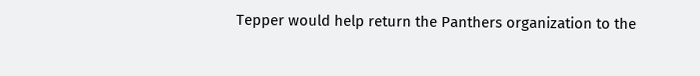Tepper would help return the Panthers organization to the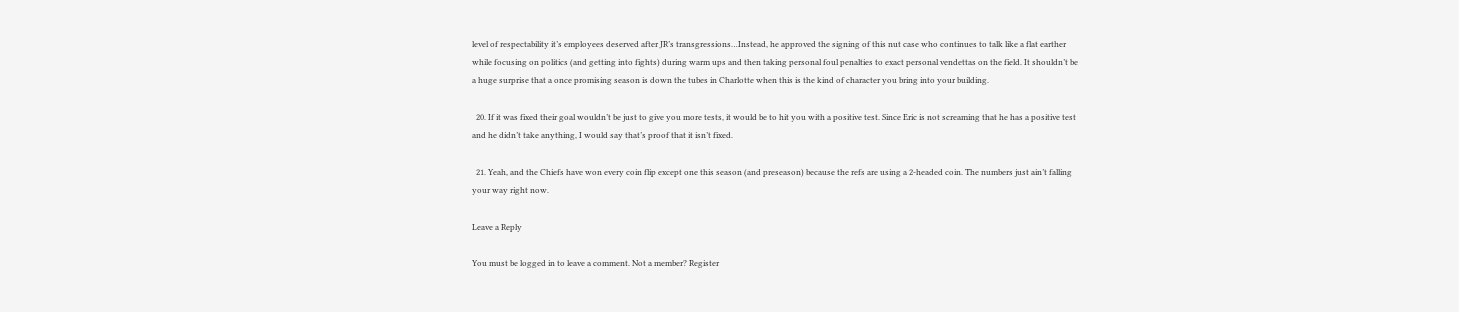level of respectability it’s employees deserved after JR’s transgressions…Instead, he approved the signing of this nut case who continues to talk like a flat earther while focusing on politics (and getting into fights) during warm ups and then taking personal foul penalties to exact personal vendettas on the field. It shouldn’t be a huge surprise that a once promising season is down the tubes in Charlotte when this is the kind of character you bring into your building.

  20. If it was fixed their goal wouldn’t be just to give you more tests, it would be to hit you with a positive test. Since Eric is not screaming that he has a positive test and he didn’t take anything, I would say that’s proof that it isn’t fixed.

  21. Yeah, and the Chiefs have won every coin flip except one this season (and preseason) because the refs are using a 2-headed coin. The numbers just ain’t falling your way right now.

Leave a Reply

You must be logged in to leave a comment. Not a member? Register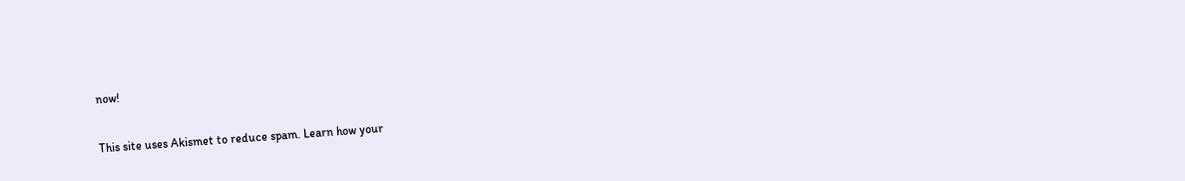now!

This site uses Akismet to reduce spam. Learn how your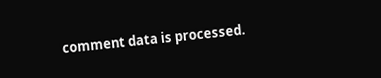comment data is processed.